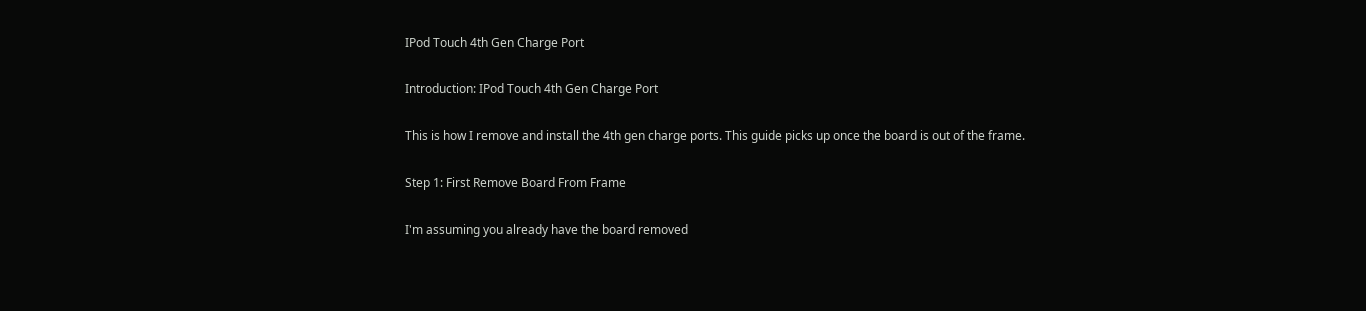IPod Touch 4th Gen Charge Port

Introduction: IPod Touch 4th Gen Charge Port

This is how I remove and install the 4th gen charge ports. This guide picks up once the board is out of the frame.

Step 1: First Remove Board From Frame

I'm assuming you already have the board removed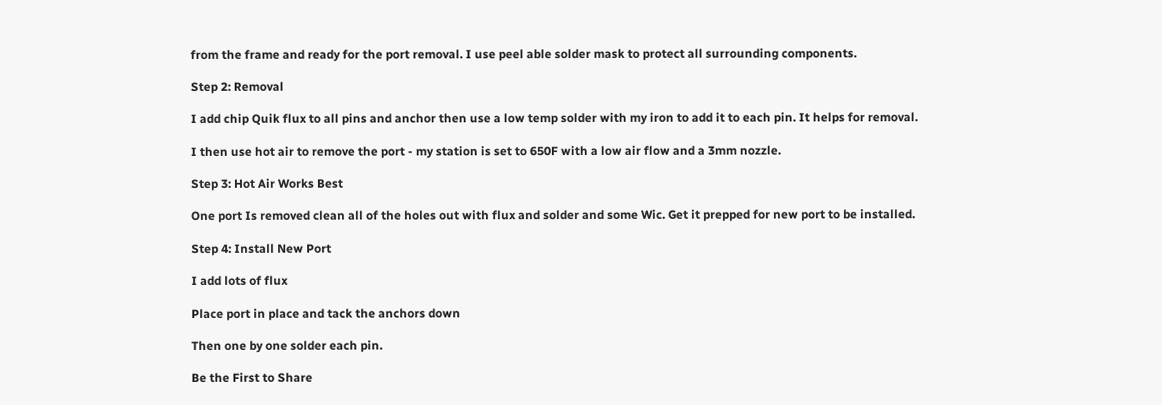from the frame and ready for the port removal. I use peel able solder mask to protect all surrounding components.

Step 2: Removal

I add chip Quik flux to all pins and anchor then use a low temp solder with my iron to add it to each pin. It helps for removal.

I then use hot air to remove the port - my station is set to 650F with a low air flow and a 3mm nozzle.

Step 3: Hot Air Works Best

One port Is removed clean all of the holes out with flux and solder and some Wic. Get it prepped for new port to be installed.

Step 4: Install New Port

I add lots of flux

Place port in place and tack the anchors down

Then one by one solder each pin.

Be the First to Share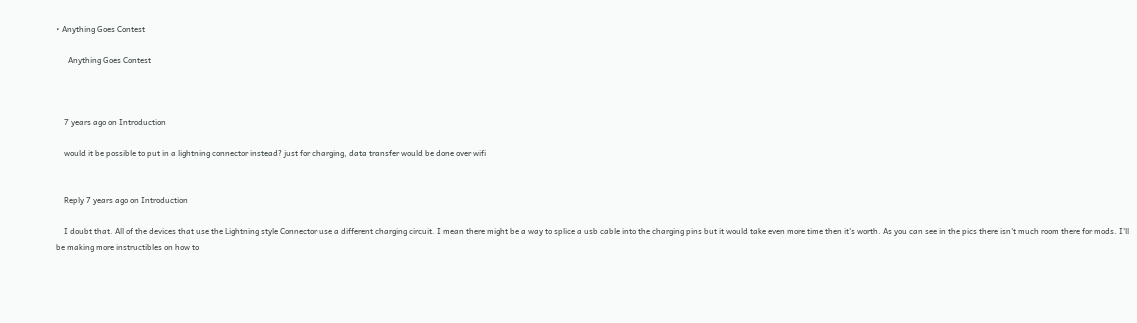• Anything Goes Contest

      Anything Goes Contest



    7 years ago on Introduction

    would it be possible to put in a lightning connector instead? just for charging, data transfer would be done over wifi


    Reply 7 years ago on Introduction

    I doubt that. All of the devices that use the Lightning style Connector use a different charging circuit. I mean there might be a way to splice a usb cable into the charging pins but it would take even more time then it's worth. As you can see in the pics there isn't much room there for mods. I'll be making more instructibles on how to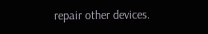repair other devices.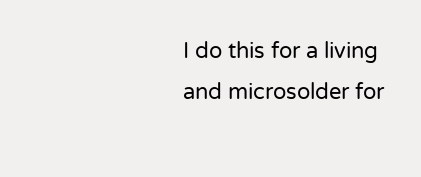I do this for a living and microsolder for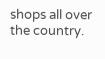shops all over the country.